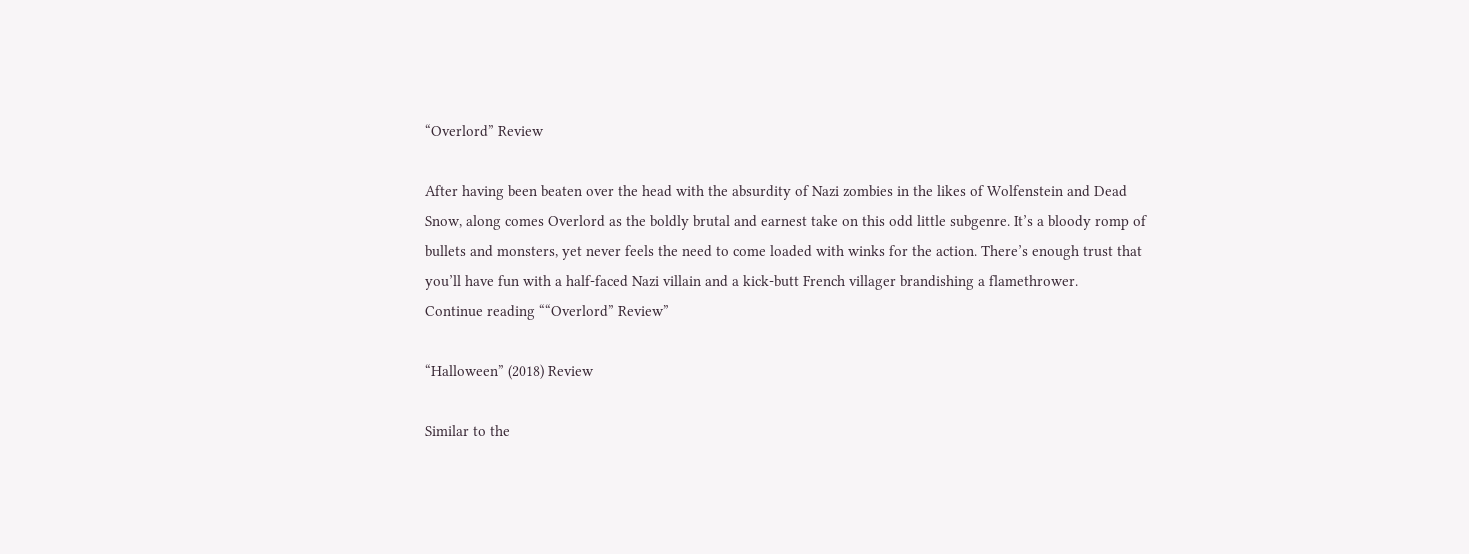“Overlord” Review

After having been beaten over the head with the absurdity of Nazi zombies in the likes of Wolfenstein and Dead Snow, along comes Overlord as the boldly brutal and earnest take on this odd little subgenre. It’s a bloody romp of bullets and monsters, yet never feels the need to come loaded with winks for the action. There’s enough trust that you’ll have fun with a half-faced Nazi villain and a kick-butt French villager brandishing a flamethrower.
Continue reading ““Overlord” Review”

“Halloween” (2018) Review

Similar to the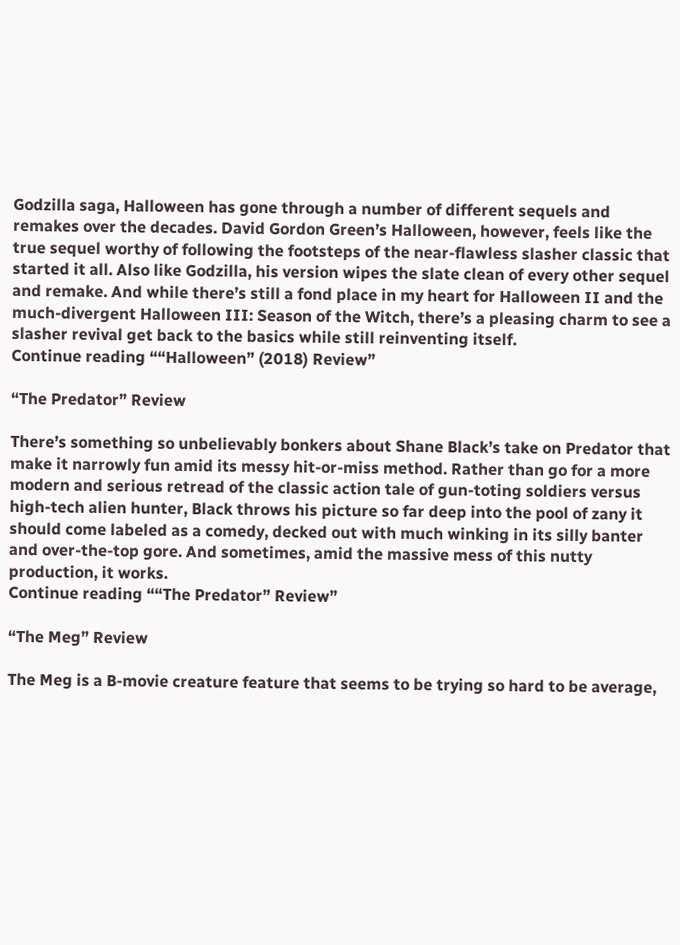Godzilla saga, Halloween has gone through a number of different sequels and remakes over the decades. David Gordon Green’s Halloween, however, feels like the true sequel worthy of following the footsteps of the near-flawless slasher classic that started it all. Also like Godzilla, his version wipes the slate clean of every other sequel and remake. And while there’s still a fond place in my heart for Halloween II and the much-divergent Halloween III: Season of the Witch, there’s a pleasing charm to see a slasher revival get back to the basics while still reinventing itself.
Continue reading ““Halloween” (2018) Review”

“The Predator” Review

There’s something so unbelievably bonkers about Shane Black’s take on Predator that make it narrowly fun amid its messy hit-or-miss method. Rather than go for a more modern and serious retread of the classic action tale of gun-toting soldiers versus high-tech alien hunter, Black throws his picture so far deep into the pool of zany it should come labeled as a comedy, decked out with much winking in its silly banter and over-the-top gore. And sometimes, amid the massive mess of this nutty production, it works.
Continue reading ““The Predator” Review”

“The Meg” Review

The Meg is a B-movie creature feature that seems to be trying so hard to be average,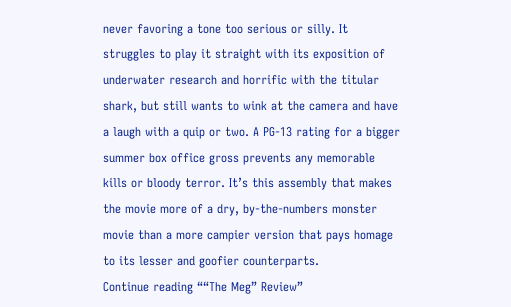never favoring a tone too serious or silly. It struggles to play it straight with its exposition of underwater research and horrific with the titular shark, but still wants to wink at the camera and have a laugh with a quip or two. A PG-13 rating for a bigger summer box office gross prevents any memorable kills or bloody terror. It’s this assembly that makes the movie more of a dry, by-the-numbers monster movie than a more campier version that pays homage to its lesser and goofier counterparts.
Continue reading ““The Meg” Review”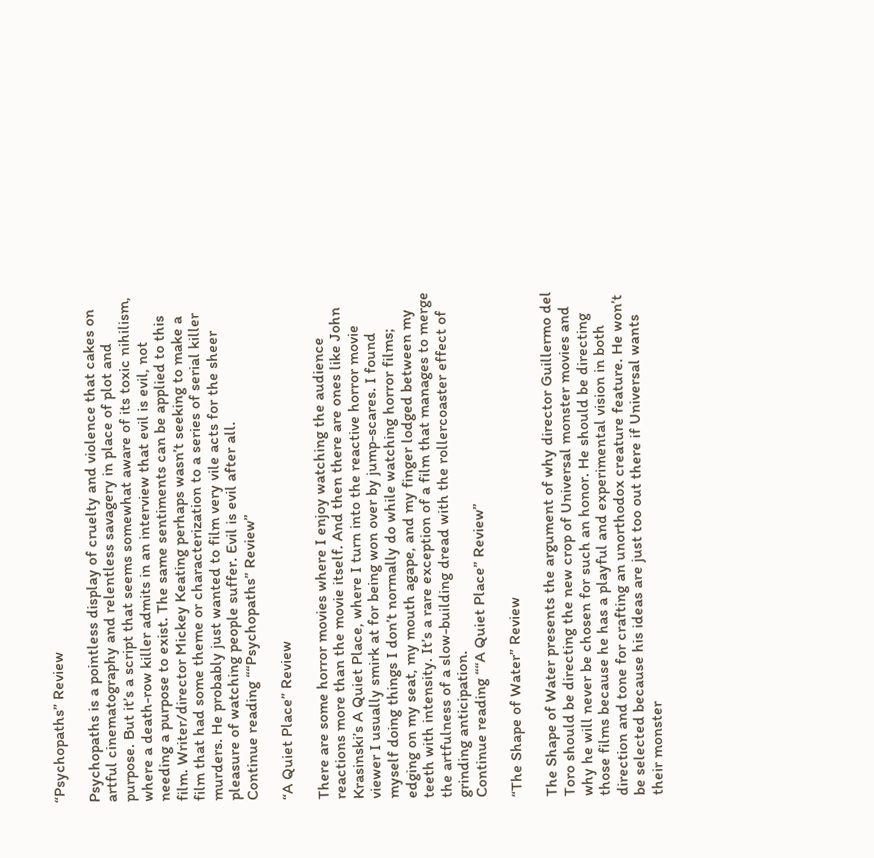“Psychopaths” Review

Psychopaths is a pointless display of cruelty and violence that cakes on artful cinematography and relentless savagery in place of plot and purpose. But it’s a script that seems somewhat aware of its toxic nihilism, where a death-row killer admits in an interview that evil is evil, not needing a purpose to exist. The same sentiments can be applied to this film. Writer/director Mickey Keating perhaps wasn’t seeking to make a film that had some theme or characterization to a series of serial killer murders. He probably just wanted to film very vile acts for the sheer pleasure of watching people suffer. Evil is evil after all.
Continue reading ““Psychopaths” Review”

“A Quiet Place” Review

There are some horror movies where I enjoy watching the audience reactions more than the movie itself. And then there are ones like John Krasinski’s A Quiet Place, where I turn into the reactive horror movie viewer I usually smirk at for being won over by jump-scares. I found myself doing things I don’t normally do while watching horror films; edging on my seat, my mouth agape, and my finger lodged between my teeth with intensity. It’s a rare exception of a film that manages to merge the artfulness of a slow-building dread with the rollercoaster effect of grinding anticipation.
Continue reading ““A Quiet Place” Review”

“The Shape of Water” Review

The Shape of Water presents the argument of why director Guillermo del Toro should be directing the new crop of Universal monster movies and why he will never be chosen for such an honor. He should be directing those films because he has a playful and experimental vision in both direction and tone for crafting an unorthodox creature feature. He won’t be selected because his ideas are just too out there if Universal wants their monster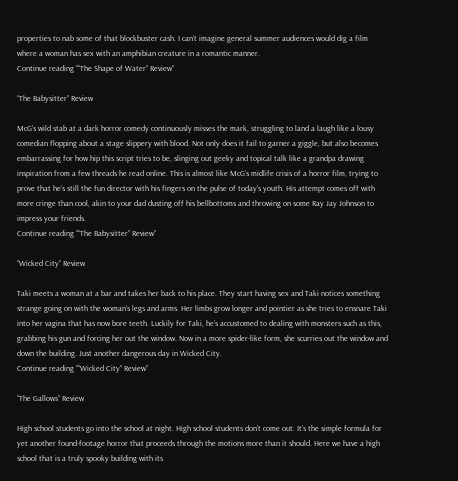properties to nab some of that blockbuster cash. I can’t imagine general summer audiences would dig a film where a woman has sex with an amphibian creature in a romantic manner.
Continue reading ““The Shape of Water” Review”

“The Babysitter” Review

McG’s wild stab at a dark horror comedy continuously misses the mark, struggling to land a laugh like a lousy comedian flopping about a stage slippery with blood. Not only does it fail to garner a giggle, but also becomes embarrassing for how hip this script tries to be, slinging out geeky and topical talk like a grandpa drawing inspiration from a few threads he read online. This is almost like McG’s midlife crisis of a horror film, trying to prove that he’s still the fun director with his fingers on the pulse of today’s youth. His attempt comes off with more cringe than cool, akin to your dad dusting off his bellbottoms and throwing on some Ray Jay Johnson to impress your friends.
Continue reading ““The Babysitter” Review”

“Wicked City” Review

Taki meets a woman at a bar and takes her back to his place. They start having sex and Taki notices something strange going on with the woman’s legs and arms. Her limbs grow longer and pointier as she tries to ensnare Taki into her vagina that has now bore teeth. Luckily for Taki, he’s accustomed to dealing with monsters such as this, grabbing his gun and forcing her out the window. Now in a more spider-like form, she scurries out the window and down the building. Just another dangerous day in Wicked City.
Continue reading ““Wicked City” Review”

“The Gallows” Review

High school students go into the school at night. High school students don’t come out. It’s the simple formula for yet another found-footage horror that proceeds through the motions more than it should. Here we have a high school that is a truly spooky building with its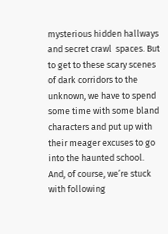mysterious hidden hallways and secret crawl  spaces. But to get to these scary scenes of dark corridors to the unknown, we have to spend some time with some bland characters and put up with their meager excuses to go into the haunted school. And, of course, we’re stuck with following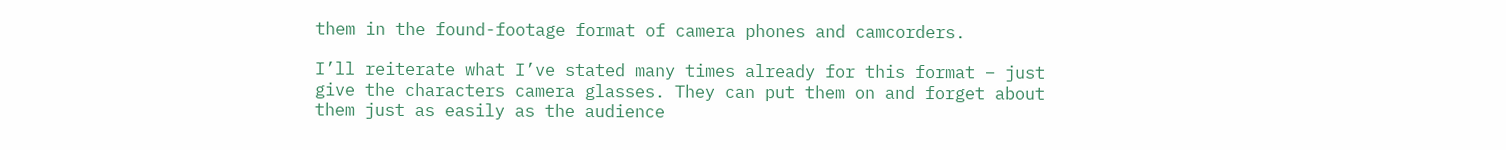them in the found-footage format of camera phones and camcorders.

I’ll reiterate what I’ve stated many times already for this format – just give the characters camera glasses. They can put them on and forget about them just as easily as the audience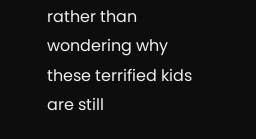rather than wondering why these terrified kids are still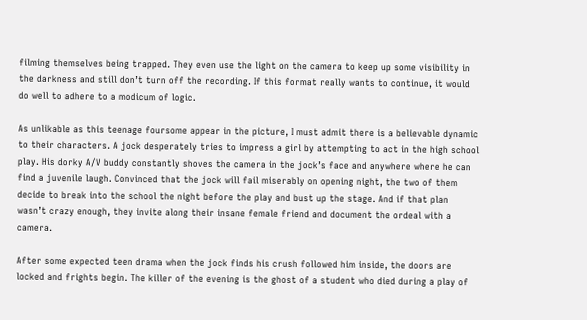filming themselves being trapped. They even use the light on the camera to keep up some visibility in the darkness and still don’t turn off the recording. If this format really wants to continue, it would do well to adhere to a modicum of logic.

As unlikable as this teenage foursome appear in the picture, I must admit there is a believable dynamic to their characters. A jock desperately tries to impress a girl by attempting to act in the high school play. His dorky A/V buddy constantly shoves the camera in the jock’s face and anywhere where he can find a juvenile laugh. Convinced that the jock will fail miserably on opening night, the two of them decide to break into the school the night before the play and bust up the stage. And if that plan wasn’t crazy enough, they invite along their insane female friend and document the ordeal with a camera.

After some expected teen drama when the jock finds his crush followed him inside, the doors are locked and frights begin. The killer of the evening is the ghost of a student who died during a play of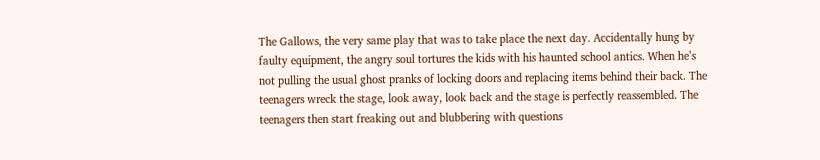The Gallows, the very same play that was to take place the next day. Accidentally hung by faulty equipment, the angry soul tortures the kids with his haunted school antics. When he’s not pulling the usual ghost pranks of locking doors and replacing items behind their back. The teenagers wreck the stage, look away, look back and the stage is perfectly reassembled. The teenagers then start freaking out and blubbering with questions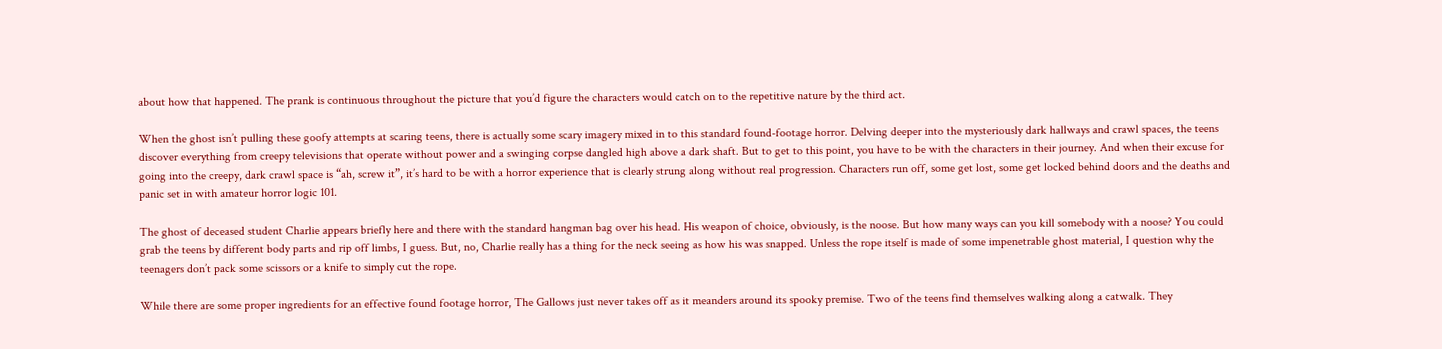about how that happened. The prank is continuous throughout the picture that you’d figure the characters would catch on to the repetitive nature by the third act.

When the ghost isn’t pulling these goofy attempts at scaring teens, there is actually some scary imagery mixed in to this standard found-footage horror. Delving deeper into the mysteriously dark hallways and crawl spaces, the teens discover everything from creepy televisions that operate without power and a swinging corpse dangled high above a dark shaft. But to get to this point, you have to be with the characters in their journey. And when their excuse for going into the creepy, dark crawl space is “ah, screw it”, it’s hard to be with a horror experience that is clearly strung along without real progression. Characters run off, some get lost, some get locked behind doors and the deaths and panic set in with amateur horror logic 101.

The ghost of deceased student Charlie appears briefly here and there with the standard hangman bag over his head. His weapon of choice, obviously, is the noose. But how many ways can you kill somebody with a noose? You could grab the teens by different body parts and rip off limbs, I guess. But, no, Charlie really has a thing for the neck seeing as how his was snapped. Unless the rope itself is made of some impenetrable ghost material, I question why the teenagers don’t pack some scissors or a knife to simply cut the rope.

While there are some proper ingredients for an effective found footage horror, The Gallows just never takes off as it meanders around its spooky premise. Two of the teens find themselves walking along a catwalk. They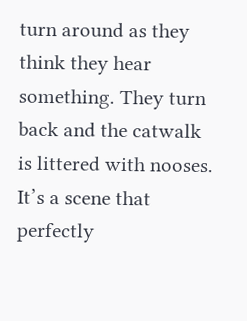turn around as they think they hear something. They turn back and the catwalk is littered with nooses. It’s a scene that perfectly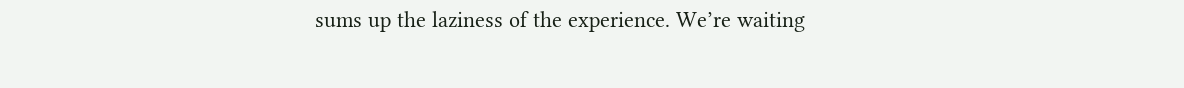sums up the laziness of the experience. We’re waiting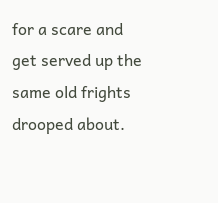for a scare and get served up the same old frights drooped about.